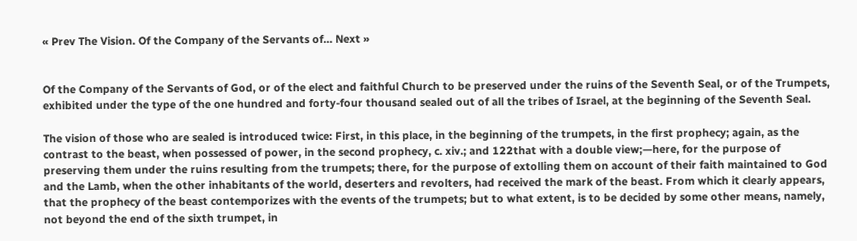« Prev The Vision. Of the Company of the Servants of… Next »


Of the Company of the Servants of God, or of the elect and faithful Church to be preserved under the ruins of the Seventh Seal, or of the Trumpets, exhibited under the type of the one hundred and forty-four thousand sealed out of all the tribes of Israel, at the beginning of the Seventh Seal.

The vision of those who are sealed is introduced twice: First, in this place, in the beginning of the trumpets, in the first prophecy; again, as the contrast to the beast, when possessed of power, in the second prophecy, c. xiv.; and 122that with a double view;—here, for the purpose of preserving them under the ruins resulting from the trumpets; there, for the purpose of extolling them on account of their faith maintained to God and the Lamb, when the other inhabitants of the world, deserters and revolters, had received the mark of the beast. From which it clearly appears, that the prophecy of the beast contemporizes with the events of the trumpets; but to what extent, is to be decided by some other means, namely, not beyond the end of the sixth trumpet, in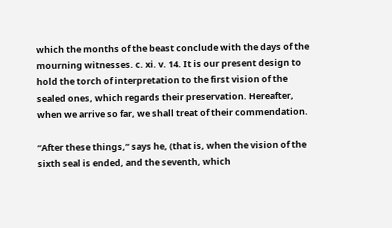which the months of the beast conclude with the days of the mourning witnesses. c. xi. v. 14. It is our present design to hold the torch of interpretation to the first vision of the sealed ones, which regards their preservation. Hereafter, when we arrive so far, we shall treat of their commendation.

“After these things,” says he, (that is, when the vision of the sixth seal is ended, and the seventh, which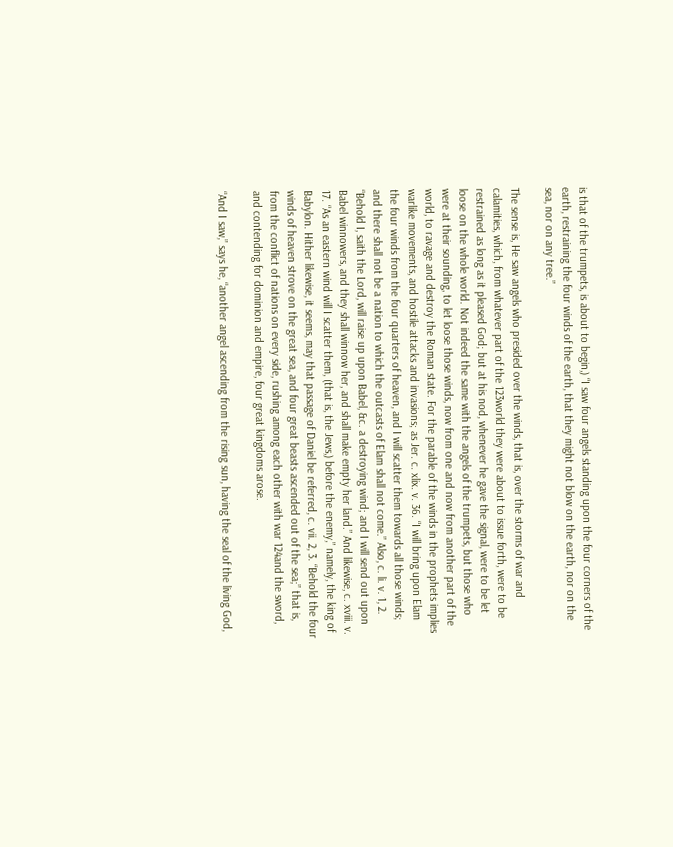is that of the trumpets, is about to begin,) “I saw four angels standing upon the four corners of the earth, restraining the four winds of the earth, that they might not blow on the earth, nor on the sea, nor on any tree.”

The sense is, He saw angels who presided over the winds, that is, over the storms of war and calamities, which, from whatever part of the 123world they were about to issue forth, were to be restrained as long as it pleased God; but at his nod, whenever he gave the signal, were to be let loose on the whole world. Not indeed the same with the angels of the trumpets, but those who were at their sounding, to let loose those winds, now from one and now from another part of the world, to ravage and destroy the Roman state. For the parable of the winds in the prophets implies warlike movements, and hostile attacks and invasions; as Jer. c. xlix. v. 36. “I will bring upon Elam the four winds from the four quarters of heaven, and I will scatter them towards all those winds; and there shall not be a nation to which the outcasts of Elam shall not come.” Also, c. li. v. 1, 2. “Behold I, saith the Lord, will raise up upon Babel, &c. a destroying wind; and I will send out upon Babel winnowers, and they shall winnow her, and shall make empty her land.” And likewise, c. xviii. v. 17. “As an eastern wind will I scatter them, (that is, the Jews,) before the enemy,” namely, the king of Babylon. Hither likewise, it seems, may that passage of Daniel be referred, c. vii. 2, 3. “Behold the four winds of heaven strove on the great sea, and four great beasts ascended out of the sea;” that is, from the conflict of nations on every side, rushing among each other with war 124and the sword, and contending for dominion and empire, four great kingdoms arose.

“And I saw,” says he, “another angel ascending from the rising sun, having the seal of the living God,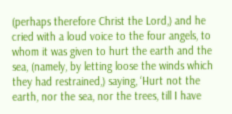(perhaps therefore Christ the Lord,) and he cried with a loud voice to the four angels, to whom it was given to hurt the earth and the sea, (namely, by letting loose the winds which they had restrained,) saying, ‘Hurt not the earth, nor the sea, nor the trees, till I have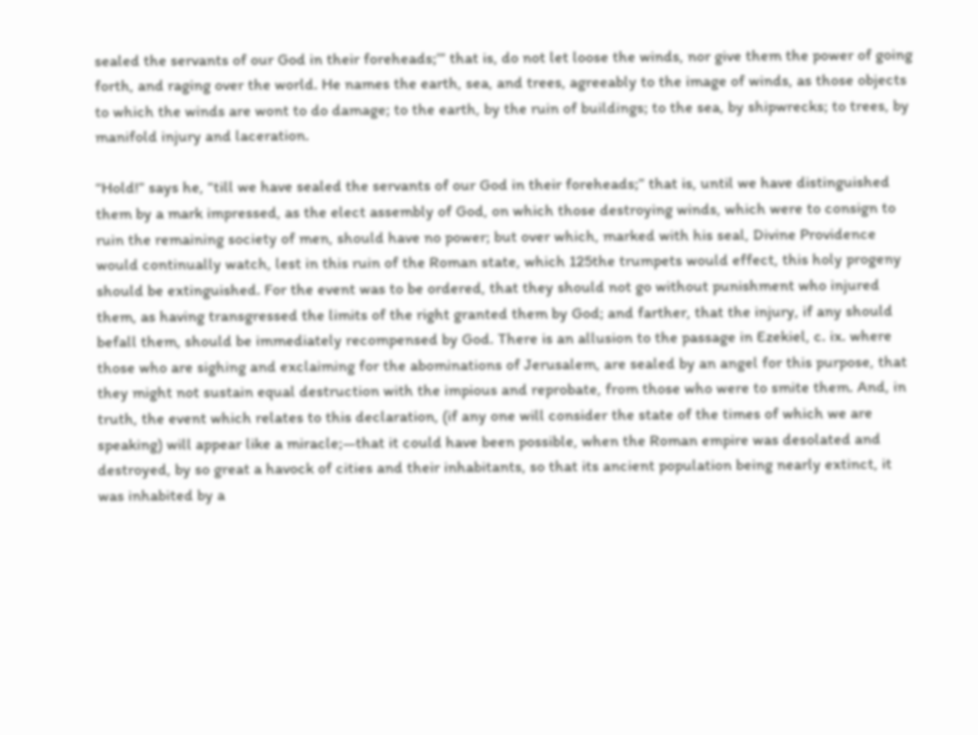sealed the servants of our God in their foreheads;’” that is, do not let loose the winds, nor give them the power of going forth, and raging over the world. He names the earth, sea, and trees, agreeably to the image of winds, as those objects to which the winds are wont to do damage; to the earth, by the ruin of buildings; to the sea, by shipwrecks; to trees, by manifold injury and laceration.

“Hold!” says he, “till we have sealed the servants of our God in their foreheads;” that is, until we have distinguished them by a mark impressed, as the elect assembly of God, on which those destroying winds, which were to consign to ruin the remaining society of men, should have no power; but over which, marked with his seal, Divine Providence would continually watch, lest in this ruin of the Roman state, which 125the trumpets would effect, this holy progeny should be extinguished. For the event was to be ordered, that they should not go without punishment who injured them, as having transgressed the limits of the right granted them by God; and farther, that the injury, if any should befall them, should be immediately recompensed by God. There is an allusion to the passage in Ezekiel, c. ix. where those who are sighing and exclaiming for the abominations of Jerusalem, are sealed by an angel for this purpose, that they might not sustain equal destruction with the impious and reprobate, from those who were to smite them. And, in truth, the event which relates to this declaration, (if any one will consider the state of the times of which we are speaking) will appear like a miracle;—that it could have been possible, when the Roman empire was desolated and destroyed, by so great a havock of cities and their inhabitants, so that its ancient population being nearly extinct, it was inhabited by a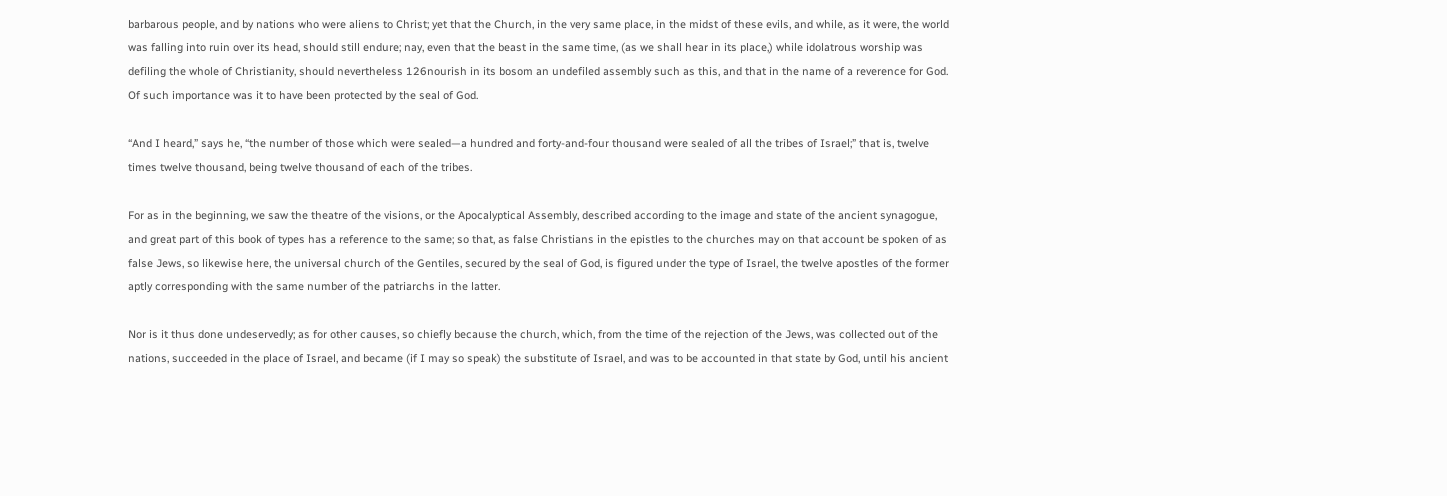barbarous people, and by nations who were aliens to Christ; yet that the Church, in the very same place, in the midst of these evils, and while, as it were, the world was falling into ruin over its head, should still endure; nay, even that the beast in the same time, (as we shall hear in its place,) while idolatrous worship was defiling the whole of Christianity, should nevertheless 126nourish in its bosom an undefiled assembly such as this, and that in the name of a reverence for God. Of such importance was it to have been protected by the seal of God.

“And I heard,” says he, “the number of those which were sealed—a hundred and forty-and-four thousand were sealed of all the tribes of Israel;” that is, twelve times twelve thousand, being twelve thousand of each of the tribes.

For as in the beginning, we saw the theatre of the visions, or the Apocalyptical Assembly, described according to the image and state of the ancient synagogue, and great part of this book of types has a reference to the same; so that, as false Christians in the epistles to the churches may on that account be spoken of as false Jews, so likewise here, the universal church of the Gentiles, secured by the seal of God, is figured under the type of Israel, the twelve apostles of the former aptly corresponding with the same number of the patriarchs in the latter.

Nor is it thus done undeservedly; as for other causes, so chiefly because the church, which, from the time of the rejection of the Jews, was collected out of the nations, succeeded in the place of Israel, and became (if I may so speak) the substitute of Israel, and was to be accounted in that state by God, until his ancient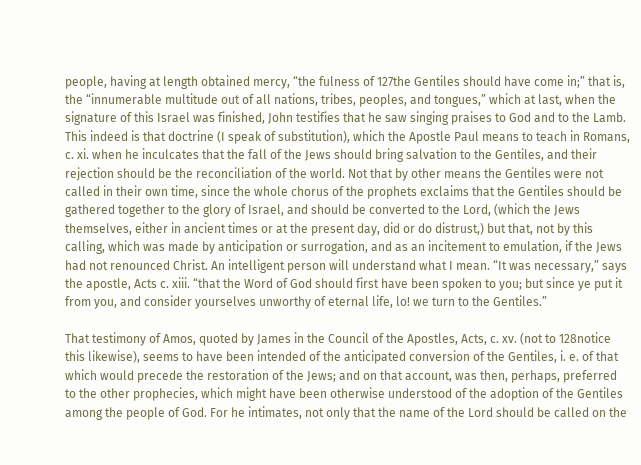people, having at length obtained mercy, “the fulness of 127the Gentiles should have come in;” that is, the “innumerable multitude out of all nations, tribes, peoples, and tongues,” which at last, when the signature of this Israel was finished, John testifies that he saw singing praises to God and to the Lamb. This indeed is that doctrine (I speak of substitution), which the Apostle Paul means to teach in Romans, c. xi. when he inculcates that the fall of the Jews should bring salvation to the Gentiles, and their rejection should be the reconciliation of the world. Not that by other means the Gentiles were not called in their own time, since the whole chorus of the prophets exclaims that the Gentiles should be gathered together to the glory of Israel, and should be converted to the Lord, (which the Jews themselves, either in ancient times or at the present day, did or do distrust,) but that, not by this calling, which was made by anticipation or surrogation, and as an incitement to emulation, if the Jews had not renounced Christ. An intelligent person will understand what I mean. “It was necessary,” says the apostle, Acts c. xiii. “that the Word of God should first have been spoken to you; but since ye put it from you, and consider yourselves unworthy of eternal life, lo! we turn to the Gentiles.”

That testimony of Amos, quoted by James in the Council of the Apostles, Acts, c. xv. (not to 128notice this likewise), seems to have been intended of the anticipated conversion of the Gentiles, i. e. of that which would precede the restoration of the Jews; and on that account, was then, perhaps, preferred to the other prophecies, which might have been otherwise understood of the adoption of the Gentiles among the people of God. For he intimates, not only that the name of the Lord should be called on the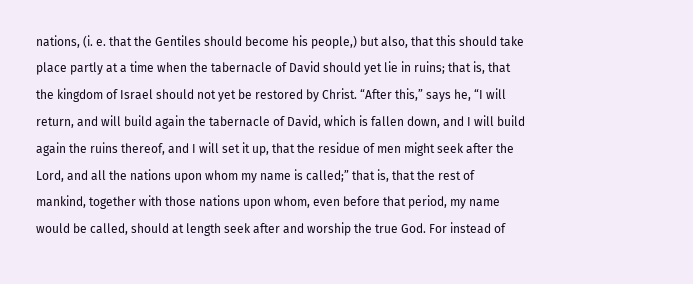nations, (i. e. that the Gentiles should become his people,) but also, that this should take place partly at a time when the tabernacle of David should yet lie in ruins; that is, that the kingdom of Israel should not yet be restored by Christ. “After this,” says he, “I will return, and will build again the tabernacle of David, which is fallen down, and I will build again the ruins thereof, and I will set it up, that the residue of men might seek after the Lord, and all the nations upon whom my name is called;” that is, that the rest of mankind, together with those nations upon whom, even before that period, my name would be called, should at length seek after and worship the true God. For instead of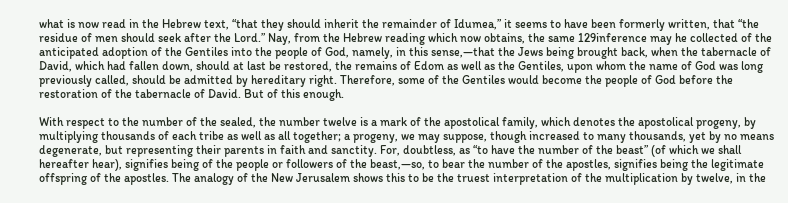what is now read in the Hebrew text, “that they should inherit the remainder of Idumea,” it seems to have been formerly written, that “the residue of men should seek after the Lord.” Nay, from the Hebrew reading which now obtains, the same 129inference may he collected of the anticipated adoption of the Gentiles into the people of God, namely, in this sense,—that the Jews being brought back, when the tabernacle of David, which had fallen down, should at last be restored, the remains of Edom as well as the Gentiles, upon whom the name of God was long previously called, should be admitted by hereditary right. Therefore, some of the Gentiles would become the people of God before the restoration of the tabernacle of David. But of this enough.

With respect to the number of the sealed, the number twelve is a mark of the apostolical family, which denotes the apostolical progeny, by multiplying thousands of each tribe as well as all together; a progeny, we may suppose, though increased to many thousands, yet by no means degenerate, but representing their parents in faith and sanctity. For, doubtless, as “to have the number of the beast” (of which we shall hereafter hear), signifies being of the people or followers of the beast,—so, to bear the number of the apostles, signifies being the legitimate offspring of the apostles. The analogy of the New Jerusalem shows this to be the truest interpretation of the multiplication by twelve, in the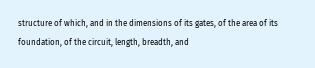structure of which, and in the dimensions of its gates, of the area of its foundation, of the circuit, length, breadth, and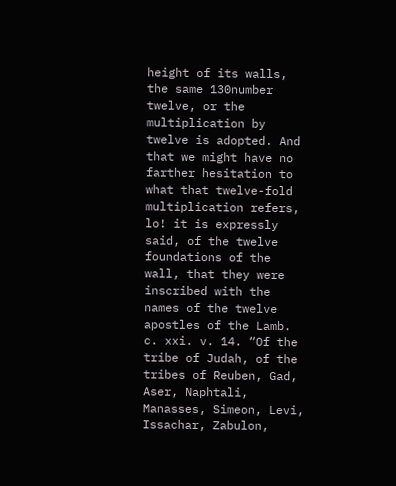height of its walls, the same 130number twelve, or the multiplication by twelve is adopted. And that we might have no farther hesitation to what that twelve-fold multiplication refers, lo! it is expressly said, of the twelve foundations of the wall, that they were inscribed with the names of the twelve apostles of the Lamb. c. xxi. v. 14. “Of the tribe of Judah, of the tribes of Reuben, Gad, Aser, Naphtali, Manasses, Simeon, Levi, Issachar, Zabulon,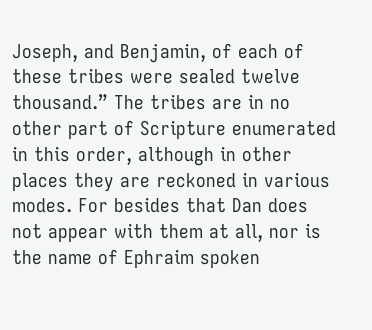Joseph, and Benjamin, of each of these tribes were sealed twelve thousand.” The tribes are in no other part of Scripture enumerated in this order, although in other places they are reckoned in various modes. For besides that Dan does not appear with them at all, nor is the name of Ephraim spoken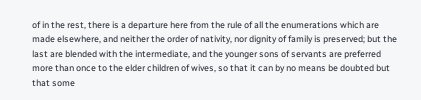of in the rest, there is a departure here from the rule of all the enumerations which are made elsewhere, and neither the order of nativity, nor dignity of family is preserved; but the last are blended with the intermediate, and the younger sons of servants are preferred more than once to the elder children of wives, so that it can by no means be doubted but that some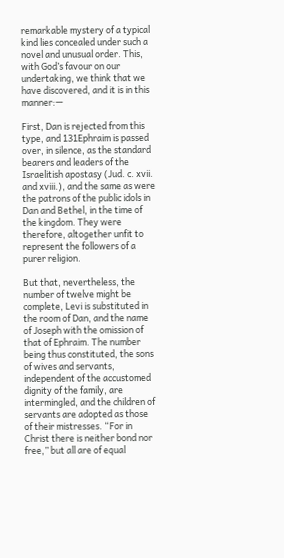remarkable mystery of a typical kind lies concealed under such a novel and unusual order. This, with God’s favour on our undertaking, we think that we have discovered, and it is in this manner:—

First, Dan is rejected from this type, and 131Ephraim is passed over, in silence, as the standard bearers and leaders of the Israelitish apostasy (Jud. c. xvii. and xviii.), and the same as were the patrons of the public idols in Dan and Bethel, in the time of the kingdom. They were therefore, altogether unfit to represent the followers of a purer religion.

But that, nevertheless, the number of twelve might be complete, Levi is substituted in the room of Dan, and the name of Joseph with the omission of that of Ephraim. The number being thus constituted, the sons of wives and servants, independent of the accustomed dignity of the family, are intermingled, and the children of servants are adopted as those of their mistresses. “For in Christ there is neither bond nor free,” but all are of equal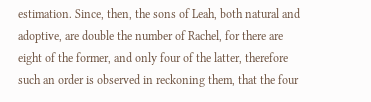estimation. Since, then, the sons of Leah, both natural and adoptive, are double the number of Rachel, for there are eight of the former, and only four of the latter, therefore such an order is observed in reckoning them, that the four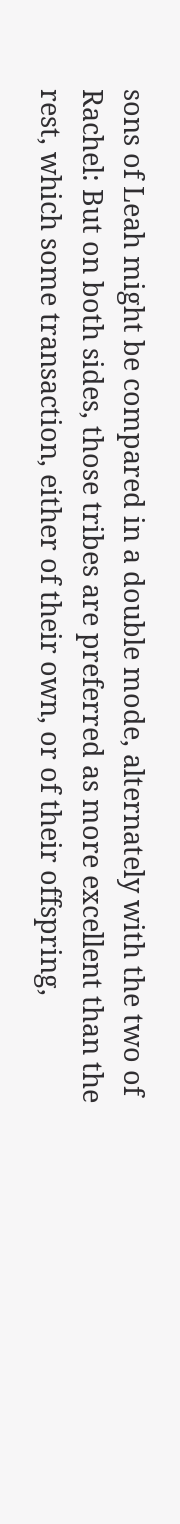sons of Leah might be compared in a double mode, alternately with the two of Rachel: But on both sides, those tribes are preferred as more excellent than the rest, which some transaction, either of their own, or of their offspring,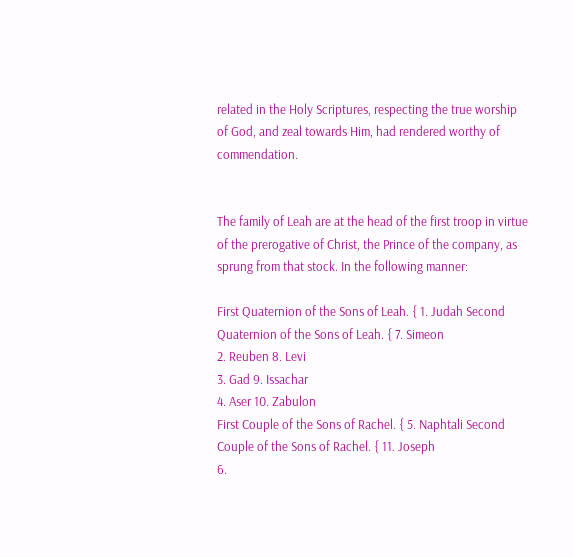related in the Holy Scriptures, respecting the true worship of God, and zeal towards Him, had rendered worthy of commendation.


The family of Leah are at the head of the first troop in virtue of the prerogative of Christ, the Prince of the company, as sprung from that stock. In the following manner:

First Quaternion of the Sons of Leah. { 1. Judah Second Quaternion of the Sons of Leah. { 7. Simeon
2. Reuben 8. Levi
3. Gad 9. Issachar
4. Aser 10. Zabulon
First Couple of the Sons of Rachel. { 5. Naphtali Second Couple of the Sons of Rachel. { 11. Joseph
6.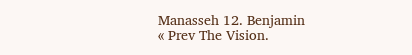Manasseh 12. Benjamin
« Prev The Vision.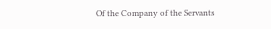Of the Company of the Servants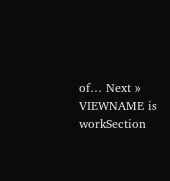of… Next »
VIEWNAME is workSection